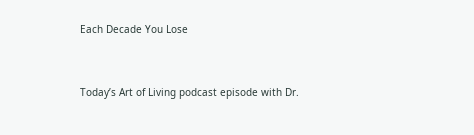Each Decade You Lose


Today’s Art of Living podcast episode with Dr.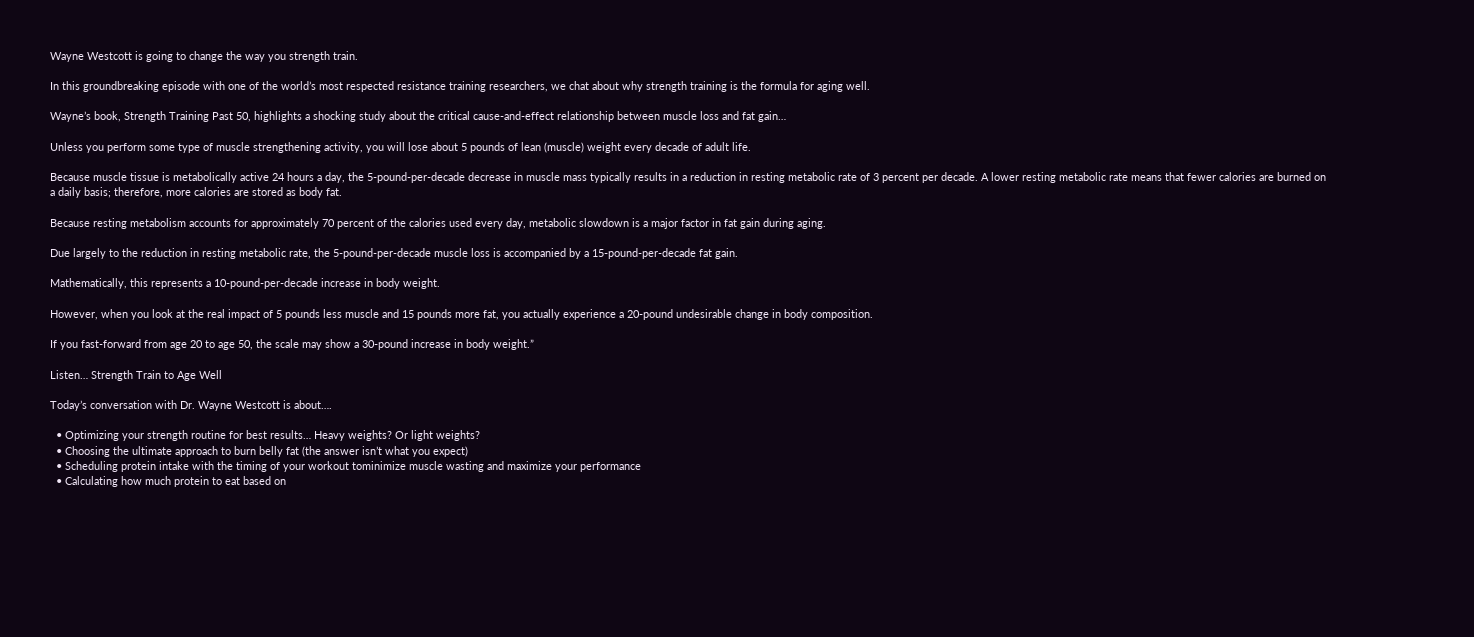Wayne Westcott is going to change the way you strength train.

In this groundbreaking episode with one of the world’s most respected resistance training researchers, we chat about why strength training is the formula for aging well.

Wayne’s book, Strength Training Past 50, highlights a shocking study about the critical cause-and-effect relationship between muscle loss and fat gain…

Unless you perform some type of muscle strengthening activity, you will lose about 5 pounds of lean (muscle) weight every decade of adult life.

Because muscle tissue is metabolically active 24 hours a day, the 5-pound-per-decade decrease in muscle mass typically results in a reduction in resting metabolic rate of 3 percent per decade. A lower resting metabolic rate means that fewer calories are burned on a daily basis; therefore, more calories are stored as body fat.

Because resting metabolism accounts for approximately 70 percent of the calories used every day, metabolic slowdown is a major factor in fat gain during aging.

Due largely to the reduction in resting metabolic rate, the 5-pound-per-decade muscle loss is accompanied by a 15-pound-per-decade fat gain.

Mathematically, this represents a 10-pound-per-decade increase in body weight.

However, when you look at the real impact of 5 pounds less muscle and 15 pounds more fat, you actually experience a 20-pound undesirable change in body composition.

If you fast-forward from age 20 to age 50, the scale may show a 30-pound increase in body weight.”

Listen… Strength Train to Age Well

Today’s conversation with Dr. Wayne Westcott is about….

  • Optimizing your strength routine for best results… Heavy weights? Or light weights?
  • Choosing the ultimate approach to burn belly fat (the answer isn’t what you expect)
  • Scheduling protein intake with the timing of your workout tominimize muscle wasting and maximize your performance
  • Calculating how much protein to eat based on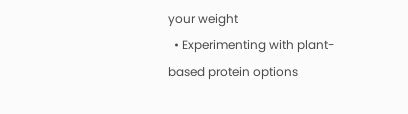your weight
  • Experimenting with plant-based protein options